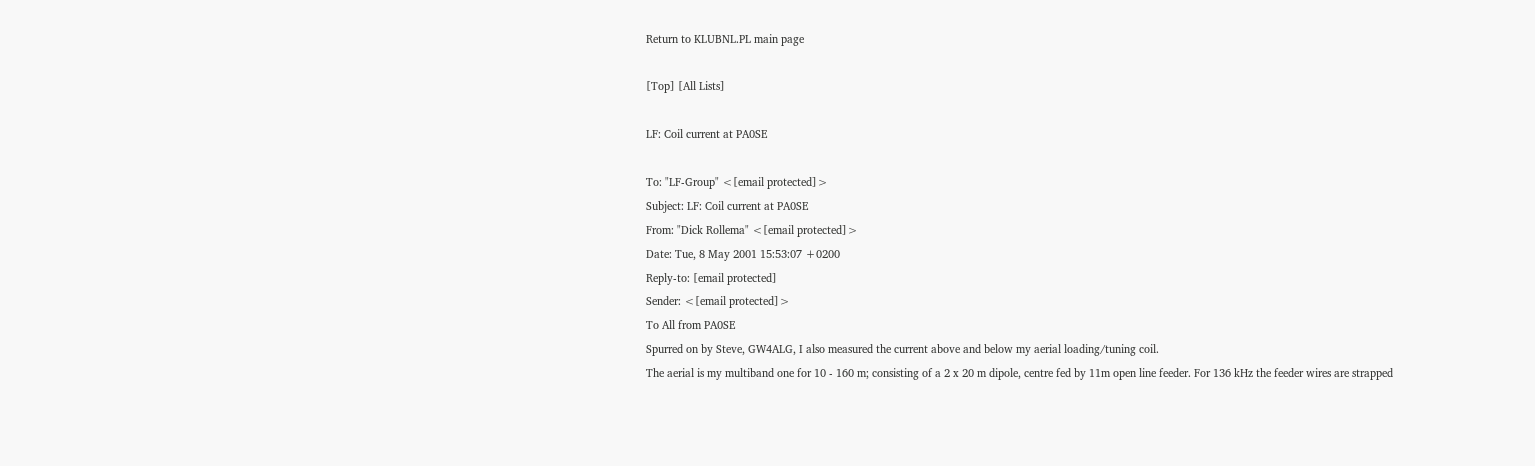Return to KLUBNL.PL main page

[Top] [All Lists]

LF: Coil current at PA0SE

To: "LF-Group" <[email protected]>
Subject: LF: Coil current at PA0SE
From: "Dick Rollema" <[email protected]>
Date: Tue, 8 May 2001 15:53:07 +0200
Reply-to: [email protected]
Sender: <[email protected]>
To All from PA0SE
Spurred on by Steve, GW4ALG, I also measured the current above and below my aerial loading/tuning coil.
The aerial is my multiband one for 10 - 160 m; consisting of a 2 x 20 m dipole, centre fed by 11m open line feeder. For 136 kHz the feeder wires are strapped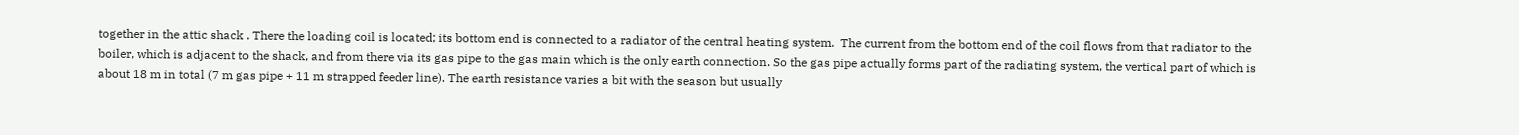together in the attic shack . There the loading coil is located; its bottom end is connected to a radiator of the central heating system.  The current from the bottom end of the coil flows from that radiator to the boiler, which is adjacent to the shack, and from there via its gas pipe to the gas main which is the only earth connection. So the gas pipe actually forms part of the radiating system, the vertical part of which is about 18 m in total (7 m gas pipe + 11 m strapped feeder line). The earth resistance varies a bit with the season but usually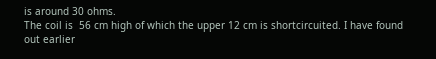is around 30 ohms.
The coil is  56 cm high of which the upper 12 cm is shortcircuited. I have found out earlier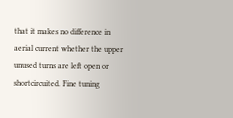that it makes no difference in aerial current whether the upper unused turns are left open or shortcircuited. Fine tuning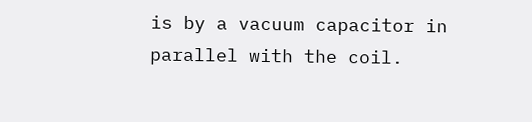is by a vacuum capacitor in parallel with the coil.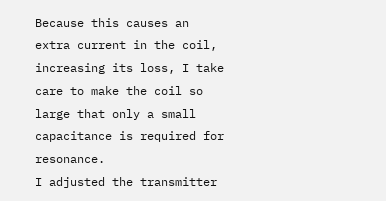Because this causes an extra current in the coil, increasing its loss, I take care to make the coil so large that only a small capacitance is required for resonance.
I adjusted the transmitter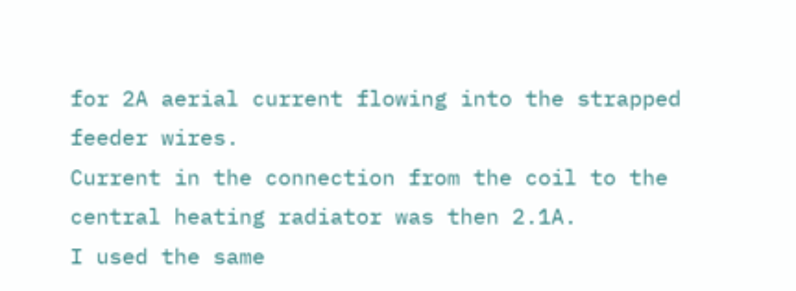for 2A aerial current flowing into the strapped feeder wires.
Current in the connection from the coil to the central heating radiator was then 2.1A.
I used the same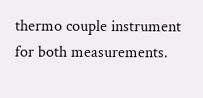thermo couple instrument for both measurements.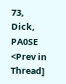73, Dick, PA0SE
<Prev in Thread]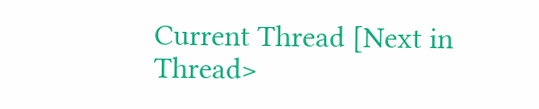Current Thread [Next in Thread>